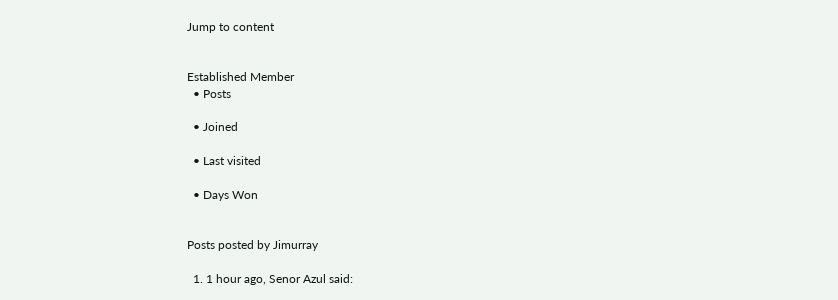Jump to content


Established Member
  • Posts

  • Joined

  • Last visited

  • Days Won


Posts posted by Jimurray

  1. 1 hour ago, Senor Azul said: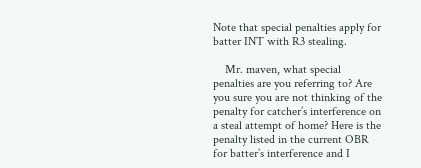Note that special penalties apply for batter INT with R3 stealing.

    Mr. maven, what special penalties are you referring to? Are you sure you are not thinking of the penalty for catcher’s interference on a steal attempt of home? Here is the penalty listed in the current OBR for batter’s interference and I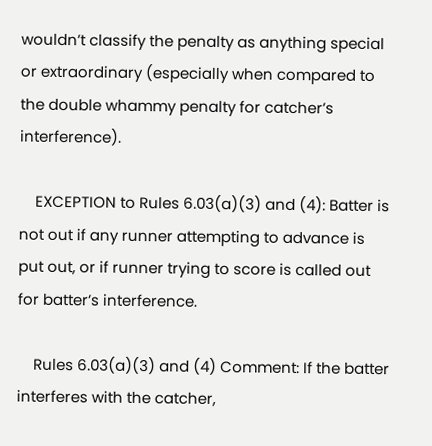wouldn’t classify the penalty as anything special or extraordinary (especially when compared to the double whammy penalty for catcher’s interference).

    EXCEPTION to Rules 6.03(a)(3) and (4): Batter is not out if any runner attempting to advance is put out, or if runner trying to score is called out for batter’s interference.

    Rules 6.03(a)(3) and (4) Comment: If the batter interferes with the catcher,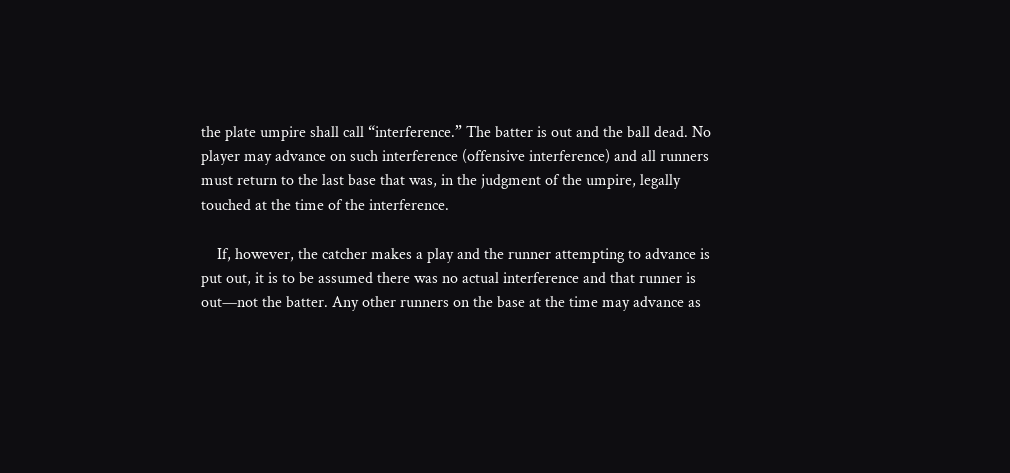the plate umpire shall call “interference.” The batter is out and the ball dead. No player may advance on such interference (offensive interference) and all runners must return to the last base that was, in the judgment of the umpire, legally touched at the time of the interference.

    If, however, the catcher makes a play and the runner attempting to advance is put out, it is to be assumed there was no actual interference and that runner is out—not the batter. Any other runners on the base at the time may advance as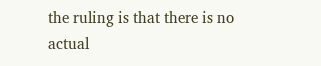the ruling is that there is no actual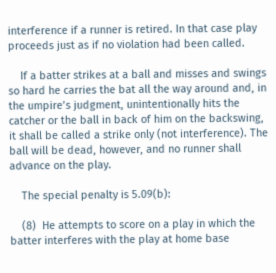interference if a runner is retired. In that case play proceeds just as if no violation had been called.

    If a batter strikes at a ball and misses and swings so hard he carries the bat all the way around and, in the umpire’s judgment, unintentionally hits the catcher or the ball in back of him on the backswing, it shall be called a strike only (not interference). The ball will be dead, however, and no runner shall advance on the play.

    The special penalty is 5.09(b):

    (8)  He attempts to score on a play in which the batter interferes with the play at home base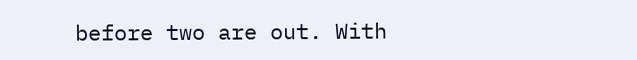before two are out. With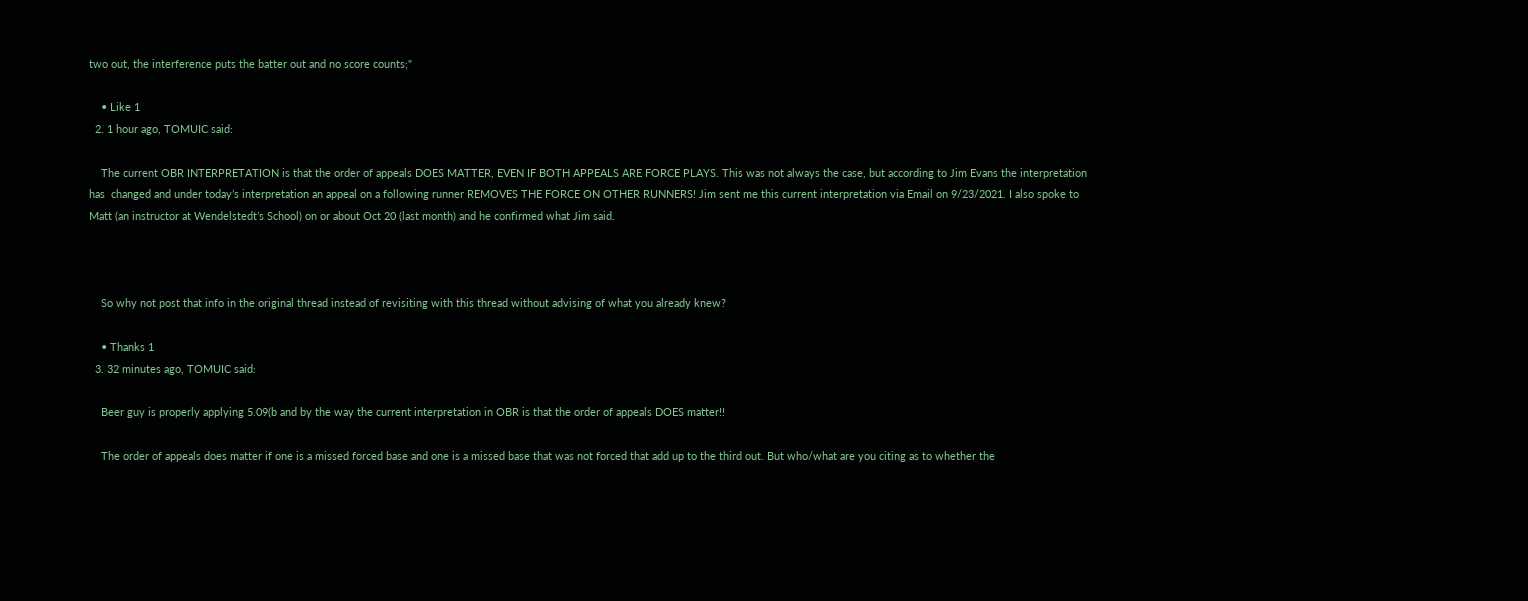two out, the interference puts the batter out and no score counts;"

    • Like 1
  2. 1 hour ago, TOMUIC said:

    The current OBR INTERPRETATION is that the order of appeals DOES MATTER, EVEN IF BOTH APPEALS ARE FORCE PLAYS. This was not always the case, but according to Jim Evans the interpretation has  changed and under today’s interpretation an appeal on a following runner REMOVES THE FORCE ON OTHER RUNNERS! Jim sent me this current interpretation via Email on 9/23/2021. I also spoke to Matt (an instructor at Wendelstedt’s School) on or about Oct 20 (last month) and he confirmed what Jim said.



    So why not post that info in the original thread instead of revisiting with this thread without advising of what you already knew?

    • Thanks 1
  3. 32 minutes ago, TOMUIC said:

    Beer guy is properly applying 5.09(b and by the way the current interpretation in OBR is that the order of appeals DOES matter!!

    The order of appeals does matter if one is a missed forced base and one is a missed base that was not forced that add up to the third out. But who/what are you citing as to whether the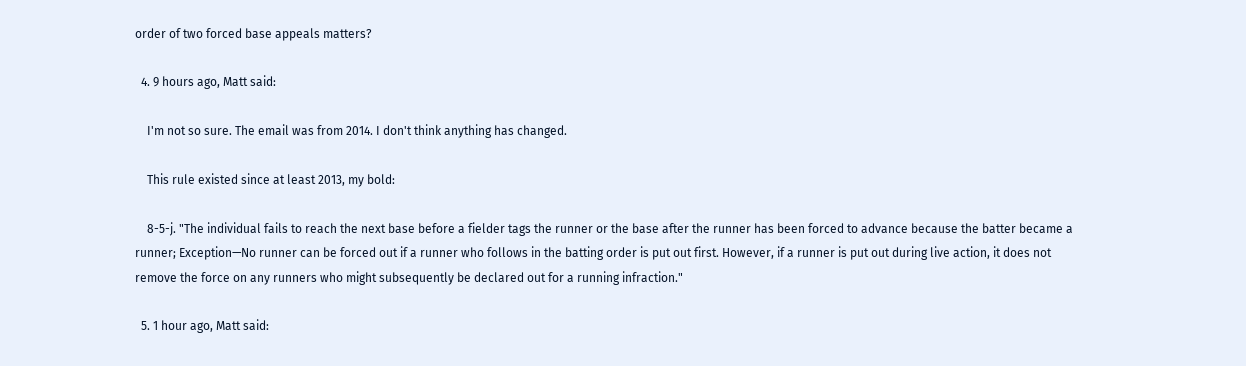order of two forced base appeals matters?

  4. 9 hours ago, Matt said:

    I'm not so sure. The email was from 2014. I don't think anything has changed.

    This rule existed since at least 2013, my bold:

    8-5-j. "The individual fails to reach the next base before a fielder tags the runner or the base after the runner has been forced to advance because the batter became a runner; Exception—No runner can be forced out if a runner who follows in the batting order is put out first. However, if a runner is put out during live action, it does not remove the force on any runners who might subsequently be declared out for a running infraction."

  5. 1 hour ago, Matt said: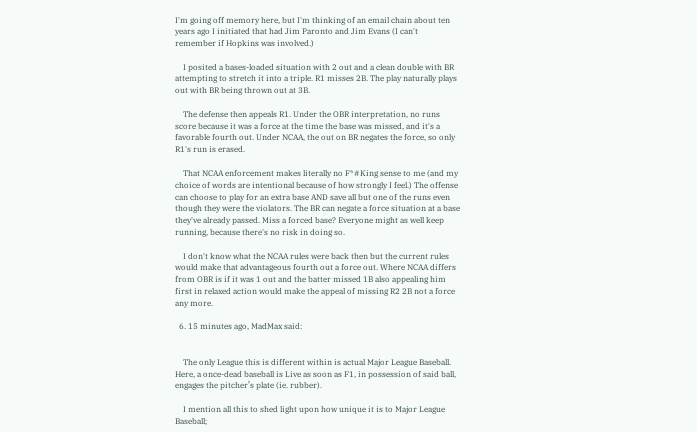I'm going off memory here, but I'm thinking of an email chain about ten years ago I initiated that had Jim Paronto and Jim Evans (I can't remember if Hopkins was involved.)

    I posited a bases-loaded situation with 2 out and a clean double with BR attempting to stretch it into a triple. R1 misses 2B. The play naturally plays out with BR being thrown out at 3B.

    The defense then appeals R1. Under the OBR interpretation, no runs score because it was a force at the time the base was missed, and it's a favorable fourth out. Under NCAA, the out on BR negates the force, so only R1's run is erased.

    That NCAA enforcement makes literally no F*#King sense to me (and my choice of words are intentional because of how strongly I feel.) The offense can choose to play for an extra base AND save all but one of the runs even though they were the violators. The BR can negate a force situation at a base they've already passed. Miss a forced base? Everyone might as well keep running, because there's no risk in doing so.

    I don't know what the NCAA rules were back then but the current rules would make that advantageous fourth out a force out. Where NCAA differs from OBR is if it was 1 out and the batter missed 1B also appealing him first in relaxed action would make the appeal of missing R2 2B not a force any more.

  6. 15 minutes ago, MadMax said:


    The only League this is different within is actual Major League Baseball. Here, a once-dead baseball is Live as soon as F1, in possession of said ball, engages the pitcher’s plate (ie. rubber).

    I mention all this to shed light upon how unique it is to Major League Baseball;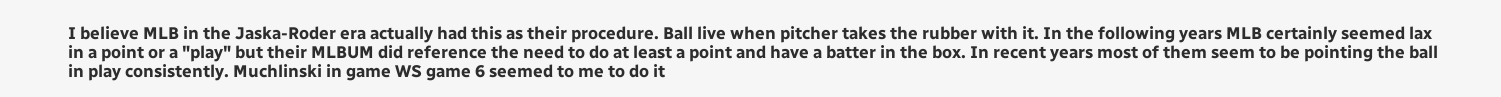I believe MLB in the Jaska-Roder era actually had this as their procedure. Ball live when pitcher takes the rubber with it. In the following years MLB certainly seemed lax in a point or a "play" but their MLBUM did reference the need to do at least a point and have a batter in the box. In recent years most of them seem to be pointing the ball in play consistently. Muchlinski in game WS game 6 seemed to me to do it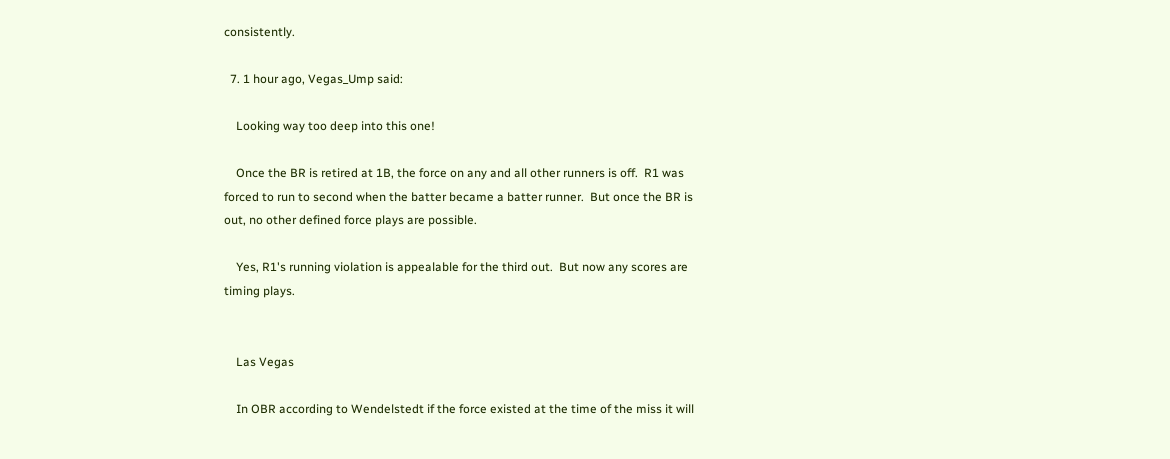consistently.

  7. 1 hour ago, Vegas_Ump said:

    Looking way too deep into this one!

    Once the BR is retired at 1B, the force on any and all other runners is off.  R1 was forced to run to second when the batter became a batter runner.  But once the BR is out, no other defined force plays are possible.

    Yes, R1's running violation is appealable for the third out.  But now any scores are timing plays.


    Las Vegas

    In OBR according to Wendelstedt if the force existed at the time of the miss it will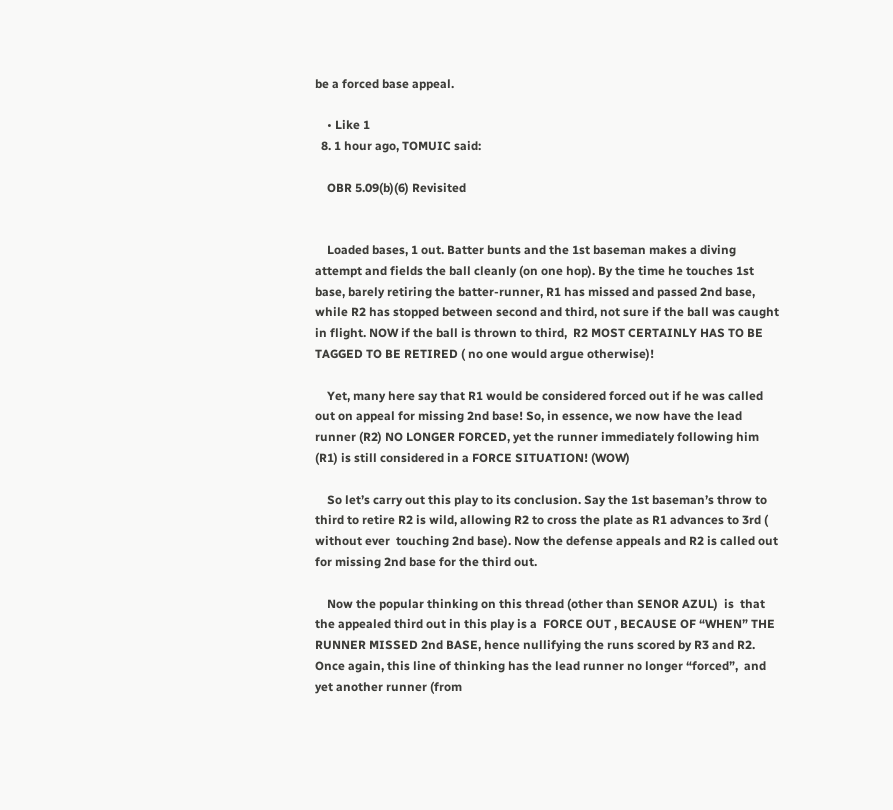be a forced base appeal.

    • Like 1
  8. 1 hour ago, TOMUIC said:

    OBR 5.09(b)(6) Revisited


    Loaded bases, 1 out. Batter bunts and the 1st baseman makes a diving attempt and fields the ball cleanly (on one hop). By the time he touches 1st base, barely retiring the batter-runner, R1 has missed and passed 2nd base, while R2 has stopped between second and third, not sure if the ball was caught in flight. NOW if the ball is thrown to third,  R2 MOST CERTAINLY HAS TO BE TAGGED TO BE RETIRED ( no one would argue otherwise)!

    Yet, many here say that R1 would be considered forced out if he was called out on appeal for missing 2nd base! So, in essence, we now have the lead runner (R2) NO LONGER FORCED, yet the runner immediately following him (R1) is still considered in a FORCE SITUATION! (WOW)

    So let’s carry out this play to its conclusion. Say the 1st baseman’s throw to third to retire R2 is wild, allowing R2 to cross the plate as R1 advances to 3rd ( without ever  touching 2nd base). Now the defense appeals and R2 is called out for missing 2nd base for the third out.

    Now the popular thinking on this thread (other than SENOR AZUL)  is  that the appealed third out in this play is a  FORCE OUT , BECAUSE OF “WHEN” THE RUNNER MISSED 2nd BASE, hence nullifying the runs scored by R3 and R2. Once again, this line of thinking has the lead runner no longer “forced”,  and yet another runner (from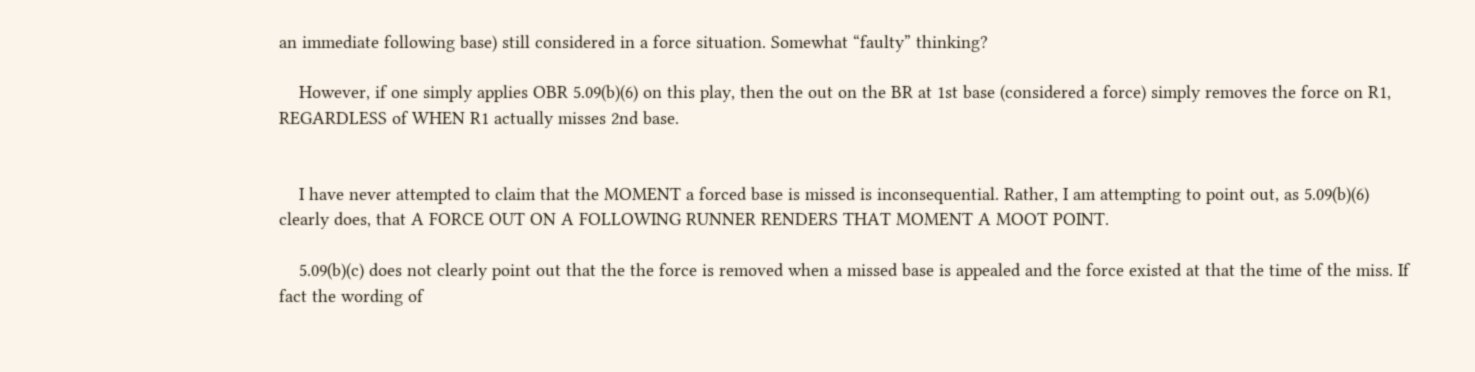an immediate following base) still considered in a force situation. Somewhat “faulty” thinking?

    However, if one simply applies OBR 5.09(b)(6) on this play, then the out on the BR at 1st base (considered a force) simply removes the force on R1, REGARDLESS of WHEN R1 actually misses 2nd base.


    I have never attempted to claim that the MOMENT a forced base is missed is inconsequential. Rather, I am attempting to point out, as 5.09(b)(6) clearly does, that A FORCE OUT ON A FOLLOWING RUNNER RENDERS THAT MOMENT A MOOT POINT.

    5.09(b)(c) does not clearly point out that the the force is removed when a missed base is appealed and the force existed at that the time of the miss. If fact the wording of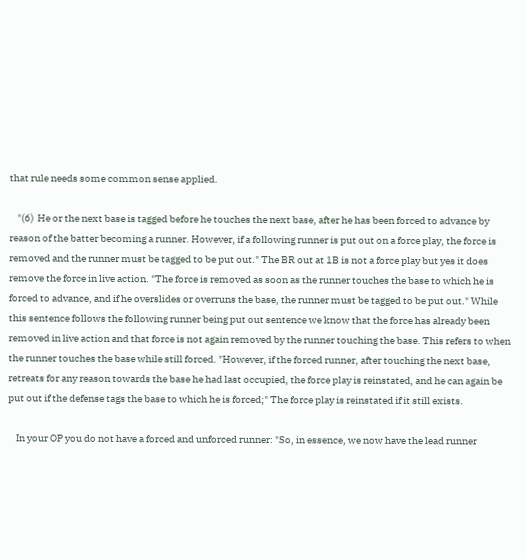that rule needs some common sense applied.

    "(6)  He or the next base is tagged before he touches the next base, after he has been forced to advance by reason of the batter becoming a runner. However, if a following runner is put out on a force play, the force is removed and the runner must be tagged to be put out." The BR out at 1B is not a force play but yes it does remove the force in live action. "The force is removed as soon as the runner touches the base to which he is forced to advance, and if he overslides or overruns the base, the runner must be tagged to be put out." While this sentence follows the following runner being put out sentence we know that the force has already been removed in live action and that force is not again removed by the runner touching the base. This refers to when the runner touches the base while still forced. "However, if the forced runner, after touching the next base, retreats for any reason towards the base he had last occupied, the force play is reinstated, and he can again be put out if the defense tags the base to which he is forced;" The force play is reinstated if it still exists.

    In your OP you do not have a forced and unforced runner: "So, in essence, we now have the lead runner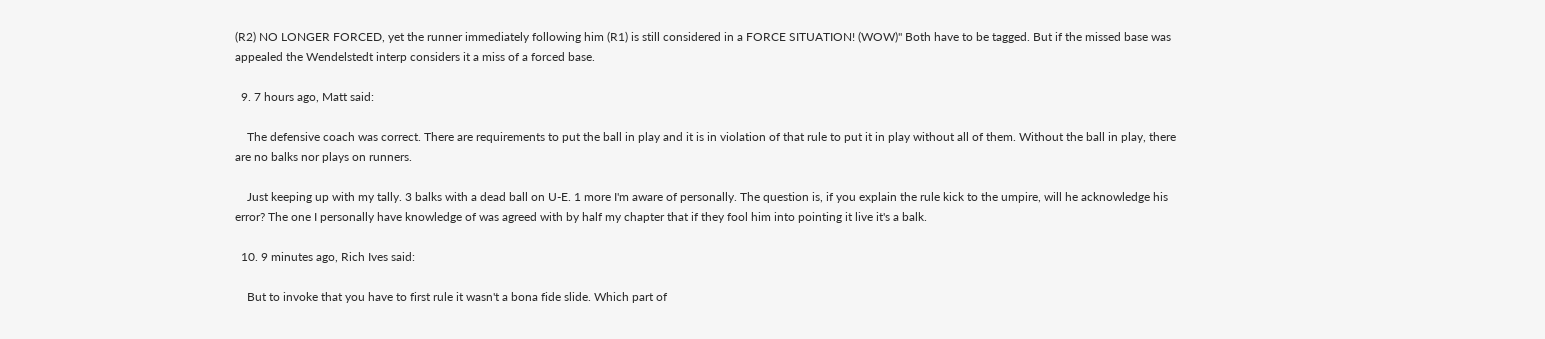(R2) NO LONGER FORCED, yet the runner immediately following him (R1) is still considered in a FORCE SITUATION! (WOW)" Both have to be tagged. But if the missed base was appealed the Wendelstedt interp considers it a miss of a forced base.

  9. 7 hours ago, Matt said:

    The defensive coach was correct. There are requirements to put the ball in play and it is in violation of that rule to put it in play without all of them. Without the ball in play, there are no balks nor plays on runners.

    Just keeping up with my tally. 3 balks with a dead ball on U-E. 1 more I'm aware of personally. The question is, if you explain the rule kick to the umpire, will he acknowledge his error? The one I personally have knowledge of was agreed with by half my chapter that if they fool him into pointing it live it's a balk.

  10. 9 minutes ago, Rich Ives said:

    But to invoke that you have to first rule it wasn't a bona fide slide. Which part of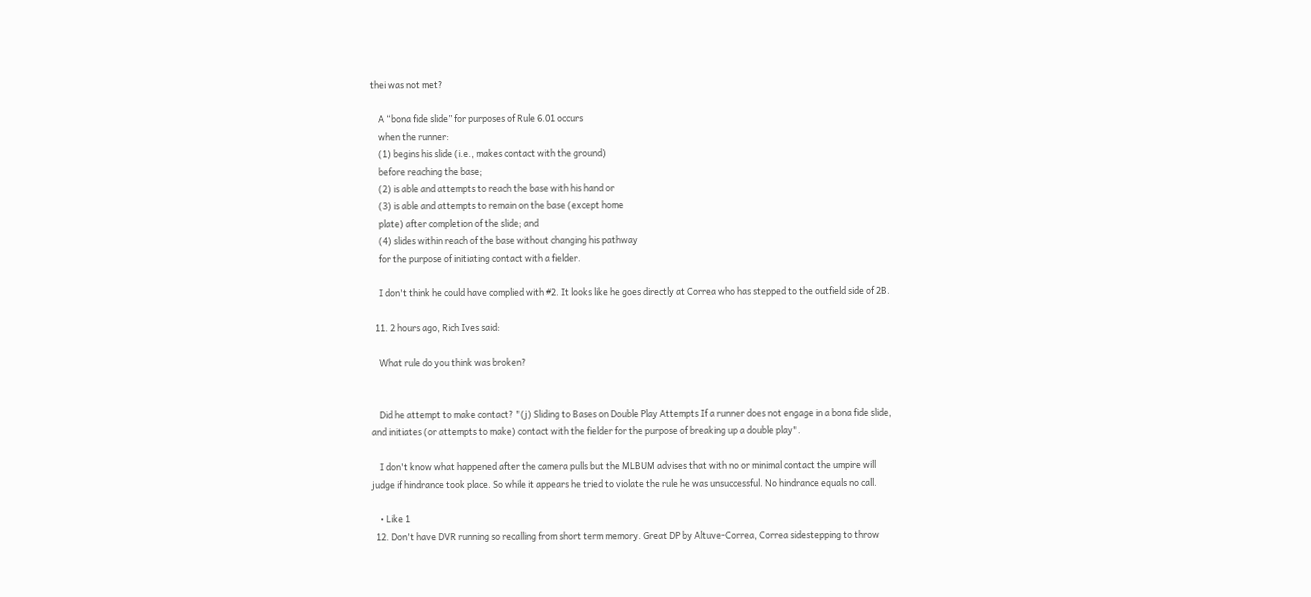thei was not met?

    A “bona fide slide” for purposes of Rule 6.01 occurs
    when the runner:
    (1) begins his slide (i.e., makes contact with the ground)
    before reaching the base;
    (2) is able and attempts to reach the base with his hand or
    (3) is able and attempts to remain on the base (except home
    plate) after completion of the slide; and
    (4) slides within reach of the base without changing his pathway
    for the purpose of initiating contact with a fielder.

    I don't think he could have complied with #2. It looks like he goes directly at Correa who has stepped to the outfield side of 2B.

  11. 2 hours ago, Rich Ives said:

    What rule do you think was broken?


    Did he attempt to make contact? "(j) Sliding to Bases on Double Play Attempts If a runner does not engage in a bona fide slide, and initiates (or attempts to make) contact with the fielder for the purpose of breaking up a double play".

    I don't know what happened after the camera pulls but the MLBUM advises that with no or minimal contact the umpire will judge if hindrance took place. So while it appears he tried to violate the rule he was unsuccessful. No hindrance equals no call.

    • Like 1
  12. Don't have DVR running so recalling from short term memory. Great DP by Altuve-Correa, Correa sidestepping to throw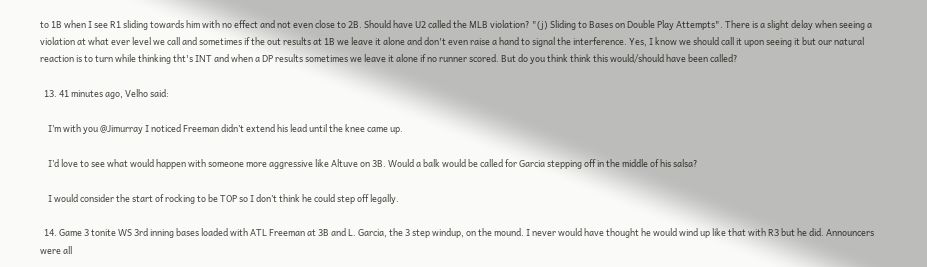to 1B when I see R1 sliding towards him with no effect and not even close to 2B. Should have U2 called the MLB violation? "(j) Sliding to Bases on Double Play Attempts". There is a slight delay when seeing a violation at what ever level we call and sometimes if the out results at 1B we leave it alone and don't even raise a hand to signal the interference. Yes, I know we should call it upon seeing it but our natural reaction is to turn while thinking tht's INT and when a DP results sometimes we leave it alone if no runner scored. But do you think think this would/should have been called?

  13. 41 minutes ago, Velho said:

    I’m with you @Jimurray I noticed Freeman didn’t extend his lead until the knee came up.

    I’d love to see what would happen with someone more aggressive like Altuve on 3B. Would a balk would be called for Garcia stepping off in the middle of his salsa?

    I would consider the start of rocking to be TOP so I don’t think he could step off legally.

  14. Game 3 tonite WS 3rd inning bases loaded with ATL Freeman at 3B and L. Garcia, the 3 step windup, on the mound. I never would have thought he would wind up like that with R3 but he did. Announcers were all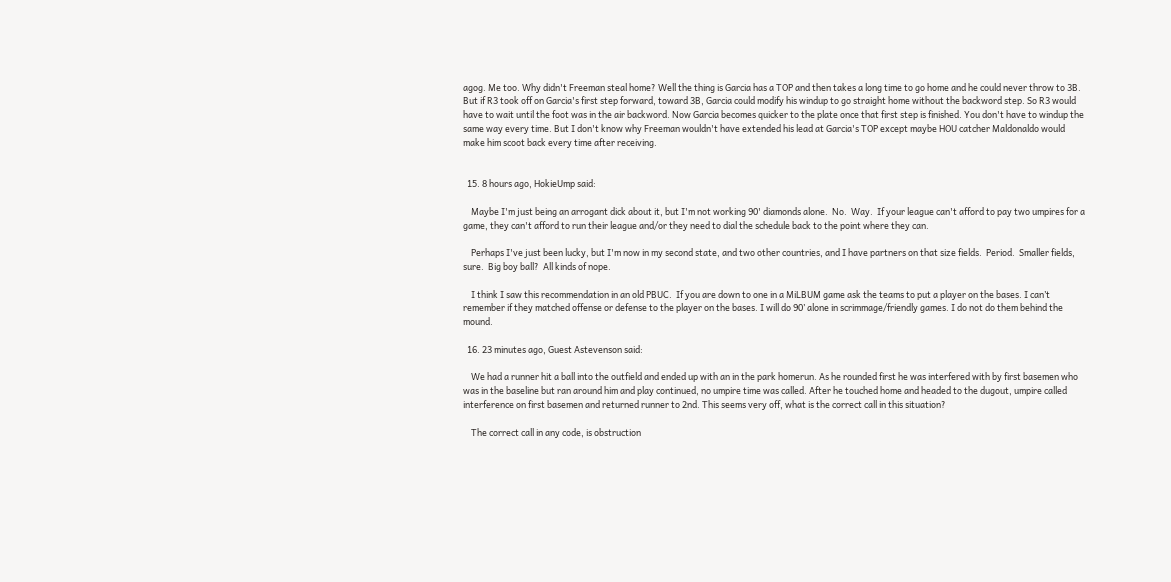agog. Me too. Why didn't Freeman steal home? Well the thing is Garcia has a TOP and then takes a long time to go home and he could never throw to 3B. But if R3 took off on Garcia's first step forward, toward 3B, Garcia could modify his windup to go straight home without the backword step. So R3 would have to wait until the foot was in the air backword. Now Garcia becomes quicker to the plate once that first step is finished. You don't have to windup the same way every time. But I don't know why Freeman wouldn't have extended his lead at Garcia's TOP except maybe HOU catcher Maldonaldo would make him scoot back every time after receiving.


  15. 8 hours ago, HokieUmp said:

    Maybe I'm just being an arrogant dick about it, but I'm not working 90' diamonds alone.  No.  Way.  If your league can't afford to pay two umpires for a game, they can't afford to run their league and/or they need to dial the schedule back to the point where they can.

    Perhaps I've just been lucky, but I'm now in my second state, and two other countries, and I have partners on that size fields.  Period.  Smaller fields, sure.  Big boy ball?  All kinds of nope.

    I think I saw this recommendation in an old PBUC.  If you are down to one in a MiLBUM game ask the teams to put a player on the bases. I can’t remember if they matched offense or defense to the player on the bases. I will do 90’ alone in scrimmage/friendly games. I do not do them behind the mound.

  16. 23 minutes ago, Guest Astevenson said:

    We had a runner hit a ball into the outfield and ended up with an in the park homerun. As he rounded first he was interfered with by first basemen who was in the baseline but ran around him and play continued, no umpire time was called. After he touched home and headed to the dugout, umpire called interference on first basemen and returned runner to 2nd. This seems very off, what is the correct call in this situation?

    The correct call in any code, is obstruction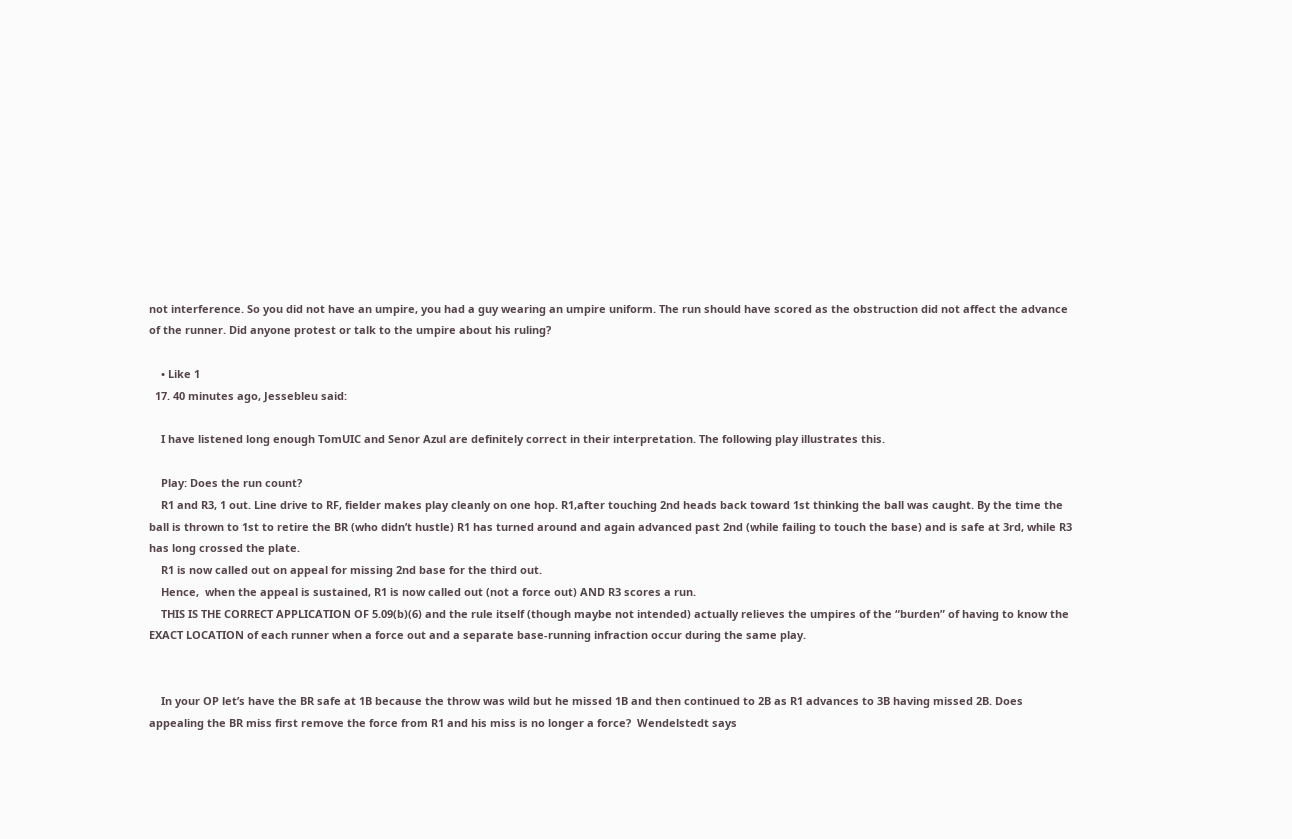not interference. So you did not have an umpire, you had a guy wearing an umpire uniform. The run should have scored as the obstruction did not affect the advance of the runner. Did anyone protest or talk to the umpire about his ruling?

    • Like 1
  17. 40 minutes ago, Jessebleu said:

    I have listened long enough TomUIC and Senor Azul are definitely correct in their interpretation. The following play illustrates this.

    Play: Does the run count?
    R1 and R3, 1 out. Line drive to RF, fielder makes play cleanly on one hop. R1,after touching 2nd heads back toward 1st thinking the ball was caught. By the time the ball is thrown to 1st to retire the BR (who didn’t hustle) R1 has turned around and again advanced past 2nd (while failing to touch the base) and is safe at 3rd, while R3 has long crossed the plate.
    R1 is now called out on appeal for missing 2nd base for the third out.
    Hence,  when the appeal is sustained, R1 is now called out (not a force out) AND R3 scores a run.
    THIS IS THE CORRECT APPLICATION OF 5.09(b)(6) and the rule itself (though maybe not intended) actually relieves the umpires of the “burden” of having to know the EXACT LOCATION of each runner when a force out and a separate base-running infraction occur during the same play.


    In your OP let’s have the BR safe at 1B because the throw was wild but he missed 1B and then continued to 2B as R1 advances to 3B having missed 2B. Does appealing the BR miss first remove the force from R1 and his miss is no longer a force?  Wendelstedt says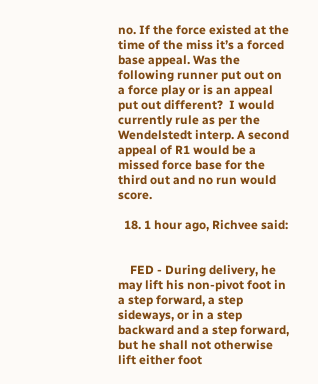no. If the force existed at the time of the miss it’s a forced base appeal. Was the following runner put out on a force play or is an appeal put out different?  I would currently rule as per the Wendelstedt interp. A second appeal of R1 would be a missed force base for the third out and no run would score.

  18. 1 hour ago, Richvee said:


    FED - During delivery, he may lift his non-pivot foot in a step forward, a step sideways, or in a step backward and a step forward, but he shall not otherwise lift either foot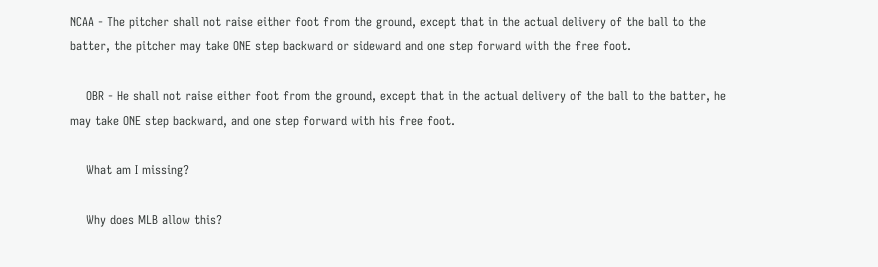NCAA - The pitcher shall not raise either foot from the ground, except that in the actual delivery of the ball to the batter, the pitcher may take ONE step backward or sideward and one step forward with the free foot.

    OBR - He shall not raise either foot from the ground, except that in the actual delivery of the ball to the batter, he may take ONE step backward, and one step forward with his free foot.

    What am I missing?

    Why does MLB allow this?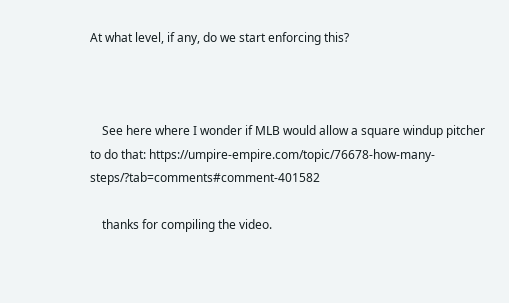At what level, if any, do we start enforcing this?



    See here where I wonder if MLB would allow a square windup pitcher to do that: https://umpire-empire.com/topic/76678-how-many-steps/?tab=comments#comment-401582

    thanks for compiling the video.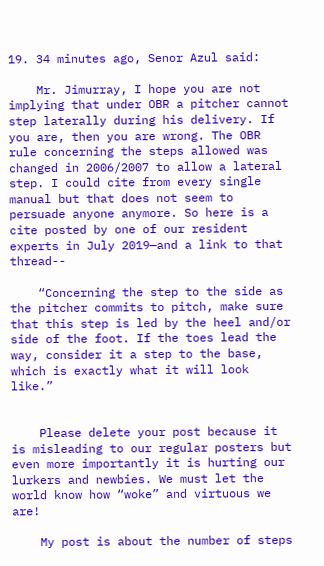19. 34 minutes ago, Senor Azul said:

    Mr. Jimurray, I hope you are not implying that under OBR a pitcher cannot step laterally during his delivery. If you are, then you are wrong. The OBR rule concerning the steps allowed was changed in 2006/2007 to allow a lateral step. I could cite from every single manual but that does not seem to persuade anyone anymore. So here is a cite posted by one of our resident experts in July 2019—and a link to that thread--

    “Concerning the step to the side as the pitcher commits to pitch, make sure that this step is led by the heel and/or side of the foot. If the toes lead the way, consider it a step to the base, which is exactly what it will look like.”


    Please delete your post because it is misleading to our regular posters but even more importantly it is hurting our lurkers and newbies. We must let the world know how “woke” and virtuous we are!

    My post is about the number of steps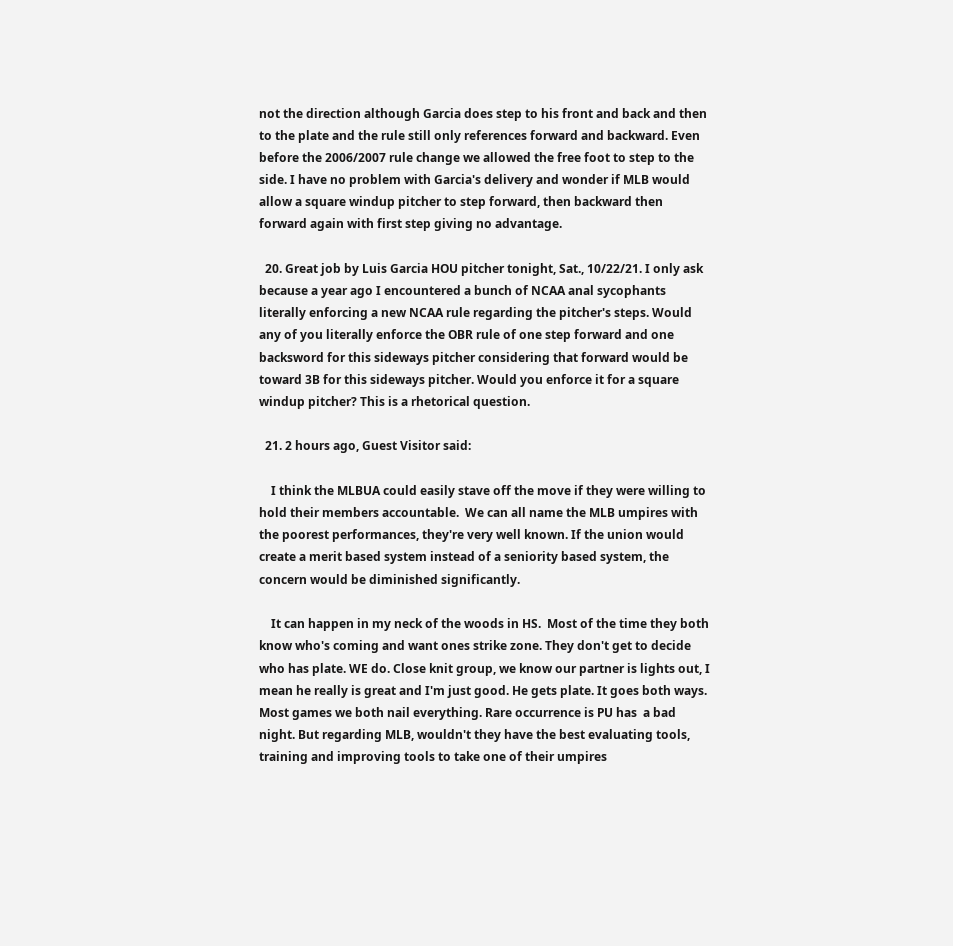not the direction although Garcia does step to his front and back and then to the plate and the rule still only references forward and backward. Even before the 2006/2007 rule change we allowed the free foot to step to the side. I have no problem with Garcia's delivery and wonder if MLB would allow a square windup pitcher to step forward, then backward then forward again with first step giving no advantage.

  20. Great job by Luis Garcia HOU pitcher tonight, Sat., 10/22/21. I only ask because a year ago I encountered a bunch of NCAA anal sycophants literally enforcing a new NCAA rule regarding the pitcher's steps. Would any of you literally enforce the OBR rule of one step forward and one backsword for this sideways pitcher considering that forward would be toward 3B for this sideways pitcher. Would you enforce it for a square windup pitcher? This is a rhetorical question.

  21. 2 hours ago, Guest Visitor said:

    I think the MLBUA could easily stave off the move if they were willing to hold their members accountable.  We can all name the MLB umpires with the poorest performances, they're very well known. If the union would create a merit based system instead of a seniority based system, the concern would be diminished significantly.

    It can happen in my neck of the woods in HS.  Most of the time they both know who's coming and want ones strike zone. They don't get to decide who has plate. WE do. Close knit group, we know our partner is lights out, I mean he really is great and I'm just good. He gets plate. It goes both ways. Most games we both nail everything. Rare occurrence is PU has  a bad night. But regarding MLB, wouldn't they have the best evaluating tools, training and improving tools to take one of their umpires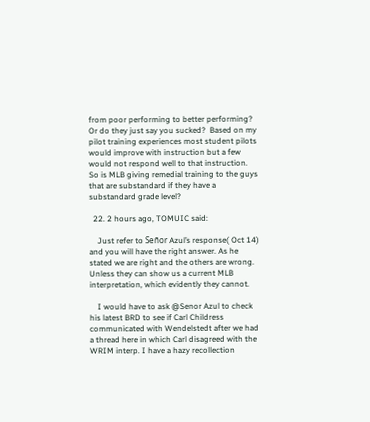from poor performing to better performing? Or do they just say you sucked?  Based on my pilot training experiences most student pilots would improve with instruction but a few would not respond well to that instruction. So is MLB giving remedial training to the guys that are substandard if they have a substandard grade level?

  22. 2 hours ago, TOMUIC said:

    Just refer to Señor Azul’s response( Oct 14) and you will have the right answer. As he stated we are right and the others are wrong. Unless they can show us a current MLB interpretation, which evidently they cannot.

    I would have to ask @Senor Azul to check his latest BRD to see if Carl Childress communicated with Wendelstedt after we had a thread here in which Carl disagreed with the WRIM interp. I have a hazy recollection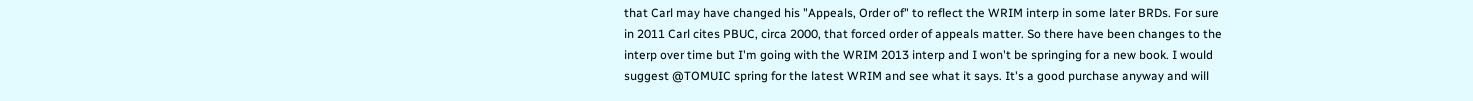that Carl may have changed his "Appeals, Order of" to reflect the WRIM interp in some later BRDs. For sure in 2011 Carl cites PBUC, circa 2000, that forced order of appeals matter. So there have been changes to the interp over time but I'm going with the WRIM 2013 interp and I won't be springing for a new book. I would suggest @TOMUIC spring for the latest WRIM and see what it says. It's a good purchase anyway and will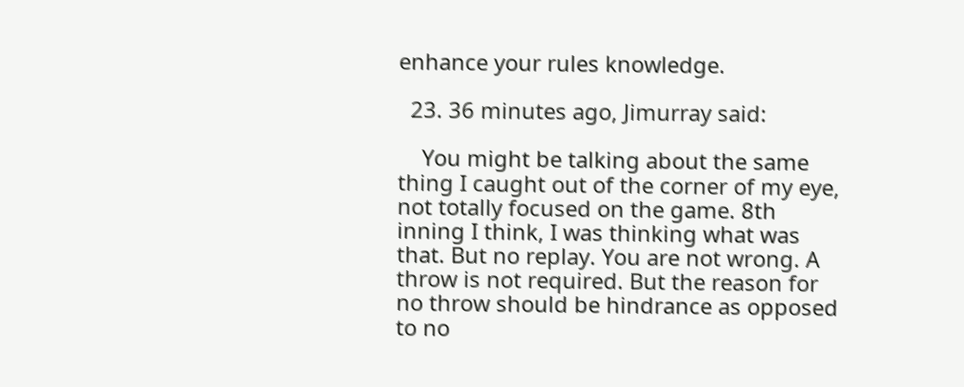enhance your rules knowledge.

  23. 36 minutes ago, Jimurray said:

    You might be talking about the same thing I caught out of the corner of my eye, not totally focused on the game. 8th inning I think, I was thinking what was that. But no replay. You are not wrong. A throw is not required. But the reason for no throw should be hindrance as opposed to no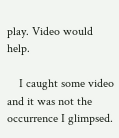play. Video would help.

    I caught some video and it was not the occurrence I glimpsed.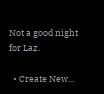Not a good night for Laz.

  • Create New...